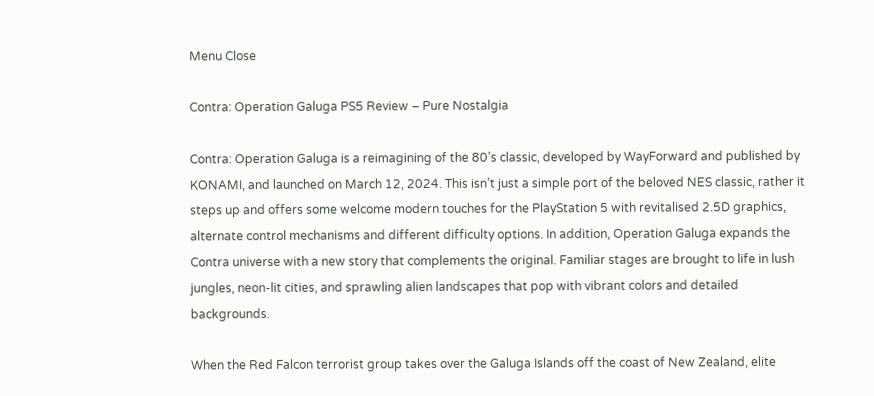Menu Close

Contra: Operation Galuga PS5 Review – Pure Nostalgia

Contra: Operation Galuga is a reimagining of the 80’s classic, developed by WayForward and published by KONAMI, and launched on March 12, 2024. This isn’t just a simple port of the beloved NES classic, rather it steps up and offers some welcome modern touches for the PlayStation 5 with revitalised 2.5D graphics, alternate control mechanisms and different difficulty options. In addition, Operation Galuga expands the Contra universe with a new story that complements the original. Familiar stages are brought to life in lush jungles, neon-lit cities, and sprawling alien landscapes that pop with vibrant colors and detailed backgrounds.

When the Red Falcon terrorist group takes over the Galuga Islands off the coast of New Zealand, elite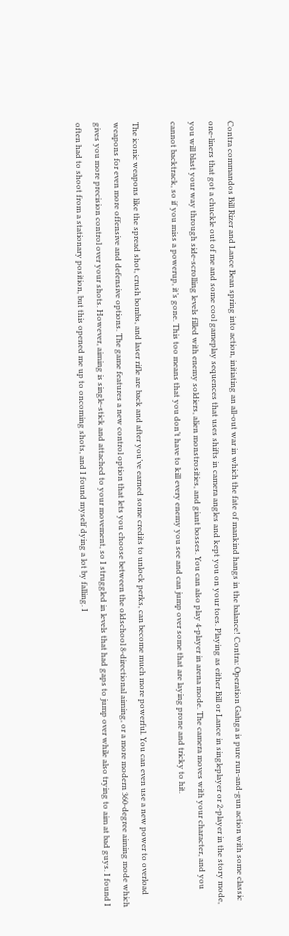Contra commandos Bill Rizer and Lance Bean spring into action, initiating an all-out war in which the fate of mankind hangs in the balance! Contra: Operation Galuga is pure run-and-gun action with some classic one-liners that got a chuckle out of me and some cool gameplay sequences that uses shifts in camera angles and kept you on your toes. Playing as either Bill or Lance in singleplayer or 2-player in the story mode, you will blast your way through side-scrolling levels filled with enemy soldiers, alien monstrosities, and giant bosses. You can also play 4-player in arena mode. The camera moves with your character, and you cannot backtrack, so if you miss a powerup, it’s gone. This too means that you don’t have to kill every enemy you see and can jump over some that are laying prone and tricky to hit.

The iconic weapons like the spread shot, crush bombs, and laser rifle are back and after you’ve earned some credits to unlock perks, can become much more powerful. You can even use a new power to overload weapons for even more offensive and defensive options. The game features a new control option that lets you choose between the oldschool 8-directional aiming, or a more modern 360-degree aiming mode which gives you more precision control over your shots. However, aiming is single-stick and attached to your movement, so I struggled in levels that had gaps to jump over while also trying to aim at bad guys. I found I often had to shoot from a stationary position, but this opened me up to oncoming shots, and I found myself dying a lot by falling. I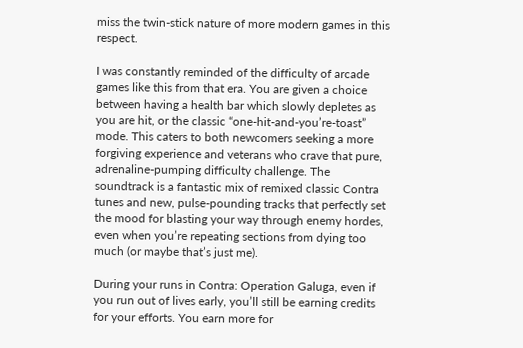miss the twin-stick nature of more modern games in this respect.

I was constantly reminded of the difficulty of arcade games like this from that era. You are given a choice between having a health bar which slowly depletes as you are hit, or the classic “one-hit-and-you’re-toast” mode. This caters to both newcomers seeking a more forgiving experience and veterans who crave that pure, adrenaline-pumping difficulty challenge. The soundtrack is a fantastic mix of remixed classic Contra tunes and new, pulse-pounding tracks that perfectly set the mood for blasting your way through enemy hordes, even when you’re repeating sections from dying too much (or maybe that’s just me).

During your runs in Contra: Operation Galuga, even if you run out of lives early, you’ll still be earning credits for your efforts. You earn more for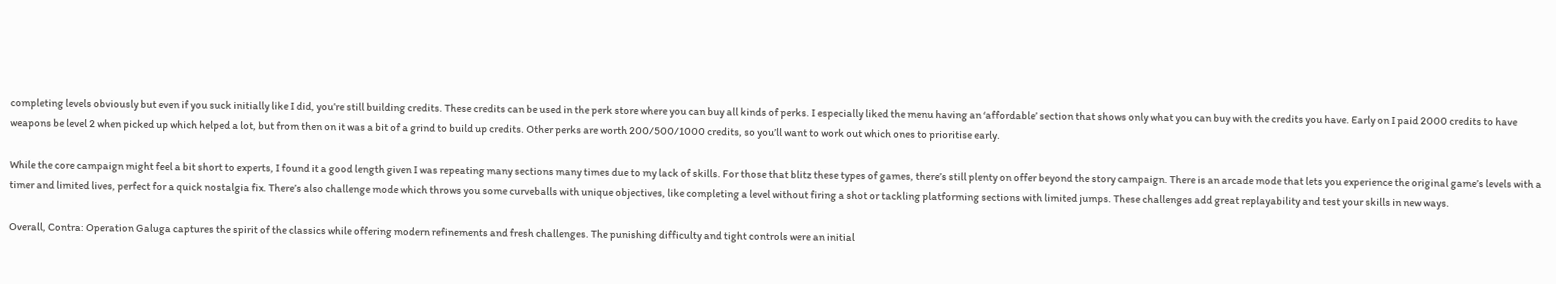completing levels obviously but even if you suck initially like I did, you’re still building credits. These credits can be used in the perk store where you can buy all kinds of perks. I especially liked the menu having an ‘affordable’ section that shows only what you can buy with the credits you have. Early on I paid 2000 credits to have weapons be level 2 when picked up which helped a lot, but from then on it was a bit of a grind to build up credits. Other perks are worth 200/500/1000 credits, so you’ll want to work out which ones to prioritise early.

While the core campaign might feel a bit short to experts, I found it a good length given I was repeating many sections many times due to my lack of skills. For those that blitz these types of games, there’s still plenty on offer beyond the story campaign. There is an arcade mode that lets you experience the original game’s levels with a timer and limited lives, perfect for a quick nostalgia fix. There’s also challenge mode which throws you some curveballs with unique objectives, like completing a level without firing a shot or tackling platforming sections with limited jumps. These challenges add great replayability and test your skills in new ways.

Overall, Contra: Operation Galuga captures the spirit of the classics while offering modern refinements and fresh challenges. The punishing difficulty and tight controls were an initial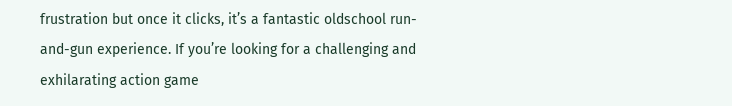frustration but once it clicks, it’s a fantastic oldschool run-and-gun experience. If you’re looking for a challenging and exhilarating action game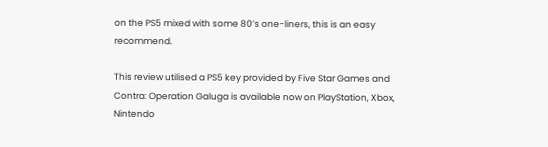on the PS5 mixed with some 80’s one-liners, this is an easy recommend.

This review utilised a PS5 key provided by Five Star Games and Contra: Operation Galuga is available now on PlayStation, Xbox, Nintendo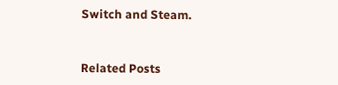Switch and Steam.


Related Posts